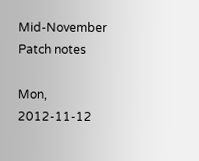Mid-November Patch notes

Mon, 2012-11-12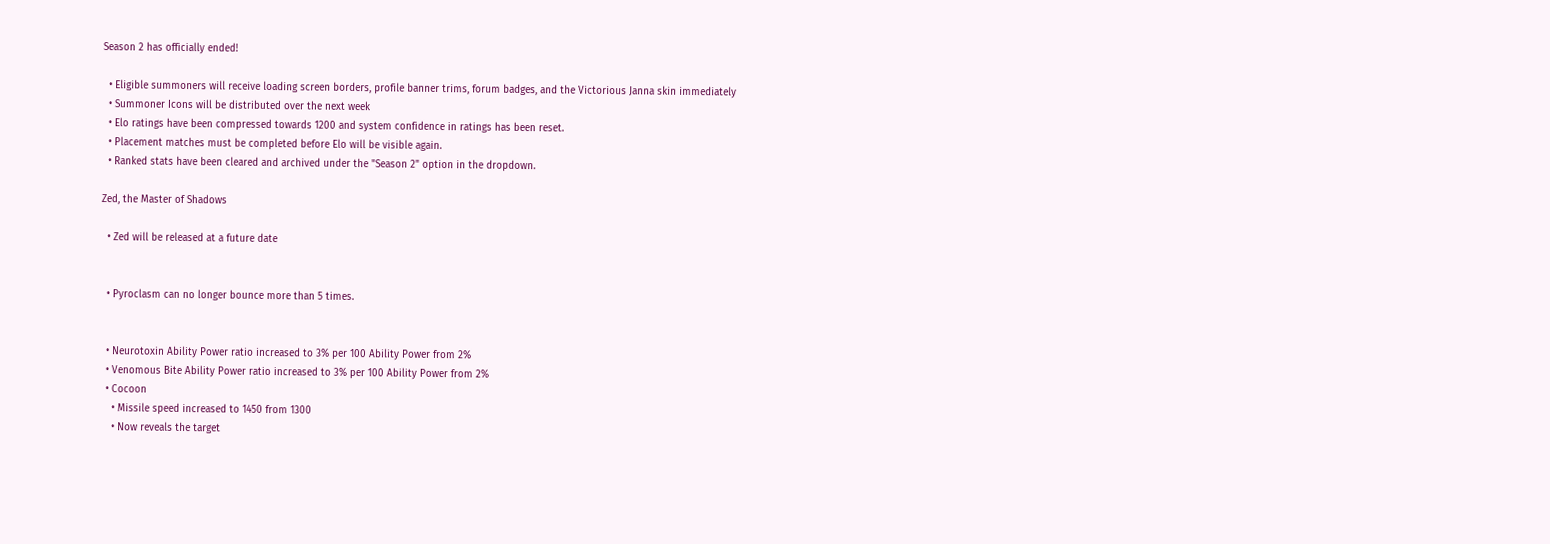Season 2 has officially ended!

  • Eligible summoners will receive loading screen borders, profile banner trims, forum badges, and the Victorious Janna skin immediately
  • Summoner Icons will be distributed over the next week
  • Elo ratings have been compressed towards 1200 and system confidence in ratings has been reset.
  • Placement matches must be completed before Elo will be visible again.
  • Ranked stats have been cleared and archived under the "Season 2" option in the dropdown.

Zed, the Master of Shadows

  • Zed will be released at a future date


  • Pyroclasm can no longer bounce more than 5 times.


  • Neurotoxin Ability Power ratio increased to 3% per 100 Ability Power from 2%
  • Venomous Bite Ability Power ratio increased to 3% per 100 Ability Power from 2%
  • Cocoon
    • Missile speed increased to 1450 from 1300
    • Now reveals the target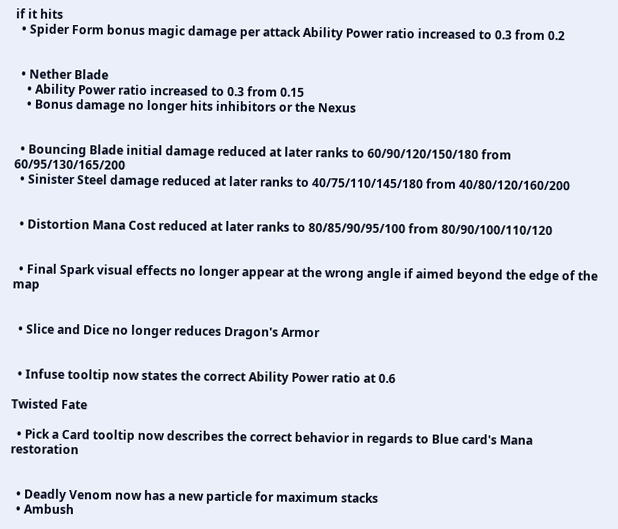if it hits
  • Spider Form bonus magic damage per attack Ability Power ratio increased to 0.3 from 0.2


  • Nether Blade
    • Ability Power ratio increased to 0.3 from 0.15
    • Bonus damage no longer hits inhibitors or the Nexus


  • Bouncing Blade initial damage reduced at later ranks to 60/90/120/150/180 from 60/95/130/165/200
  • Sinister Steel damage reduced at later ranks to 40/75/110/145/180 from 40/80/120/160/200


  • Distortion Mana Cost reduced at later ranks to 80/85/90/95/100 from 80/90/100/110/120


  • Final Spark visual effects no longer appear at the wrong angle if aimed beyond the edge of the map


  • Slice and Dice no longer reduces Dragon's Armor


  • Infuse tooltip now states the correct Ability Power ratio at 0.6

Twisted Fate

  • Pick a Card tooltip now describes the correct behavior in regards to Blue card's Mana restoration


  • Deadly Venom now has a new particle for maximum stacks
  • Ambush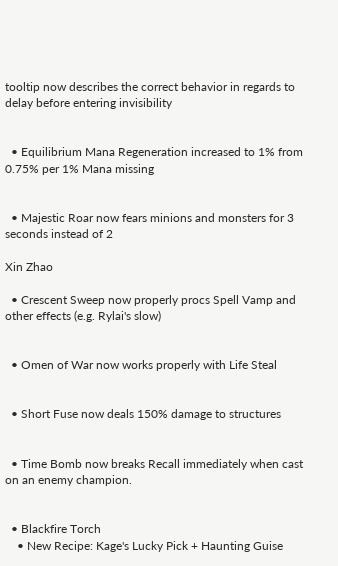tooltip now describes the correct behavior in regards to delay before entering invisibility


  • Equilibrium Mana Regeneration increased to 1% from 0.75% per 1% Mana missing


  • Majestic Roar now fears minions and monsters for 3 seconds instead of 2

Xin Zhao

  • Crescent Sweep now properly procs Spell Vamp and other effects (e.g. Rylai's slow)


  • Omen of War now works properly with Life Steal


  • Short Fuse now deals 150% damage to structures


  • Time Bomb now breaks Recall immediately when cast on an enemy champion.


  • Blackfire Torch
    • New Recipe: Kage's Lucky Pick + Haunting Guise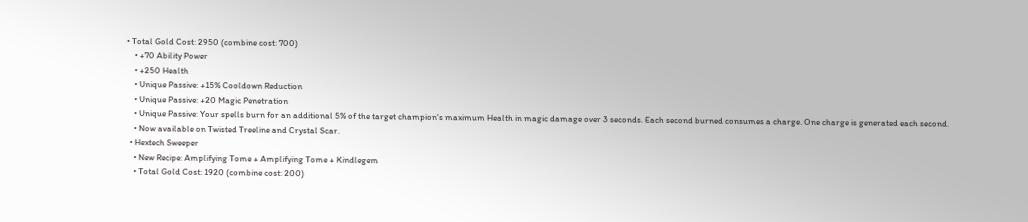• Total Gold Cost: 2950 (combine cost: 700)
    • +70 Ability Power
    • +250 Health
    • Unique Passive: +15% Cooldown Reduction
    • Unique Passive: +20 Magic Penetration
    • Unique Passive: Your spells burn for an additional 5% of the target champion's maximum Health in magic damage over 3 seconds. Each second burned consumes a charge. One charge is generated each second.
    • Now available on Twisted Treeline and Crystal Scar.
  • Hextech Sweeper
    • New Recipe: Amplifying Tome + Amplifying Tome + Kindlegem
    • Total Gold Cost: 1920 (combine cost: 200)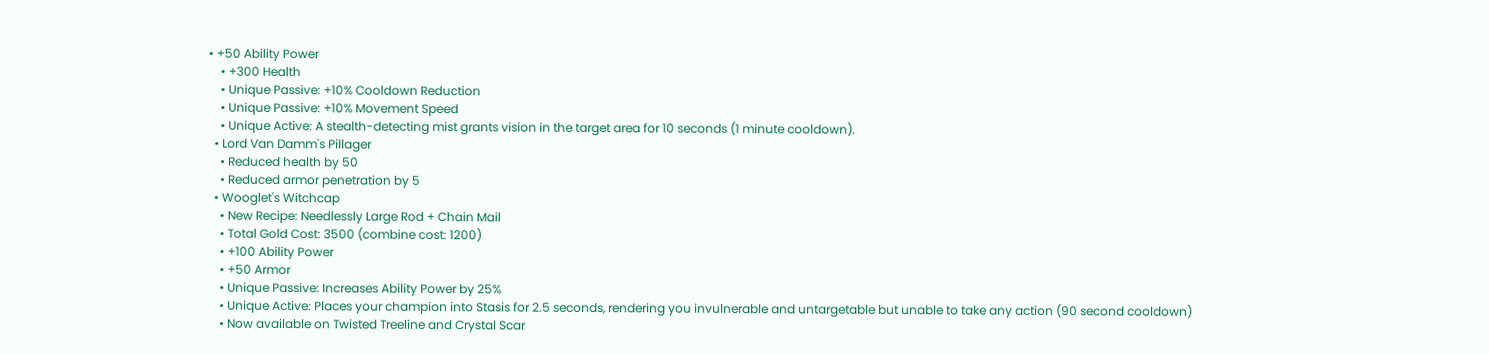• +50 Ability Power
    • +300 Health
    • Unique Passive: +10% Cooldown Reduction
    • Unique Passive: +10% Movement Speed
    • Unique Active: A stealth-detecting mist grants vision in the target area for 10 seconds (1 minute cooldown).
  • Lord Van Damm's Pillager
    • Reduced health by 50
    • Reduced armor penetration by 5
  • Wooglet's Witchcap
    • New Recipe: Needlessly Large Rod + Chain Mail
    • Total Gold Cost: 3500 (combine cost: 1200)
    • +100 Ability Power
    • +50 Armor
    • Unique Passive: Increases Ability Power by 25%
    • Unique Active: Places your champion into Stasis for 2.5 seconds, rendering you invulnerable and untargetable but unable to take any action (90 second cooldown)
    • Now available on Twisted Treeline and Crystal Scar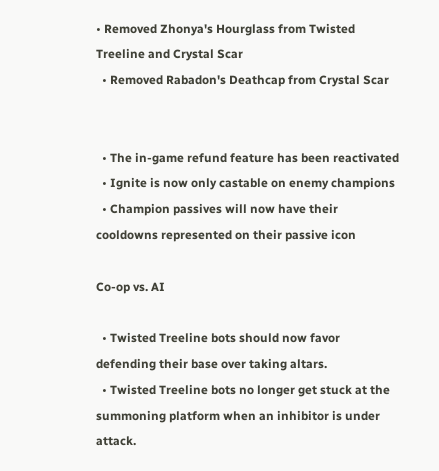• Removed Zhonya's Hourglass from Twisted Treeline and Crystal Scar
  • Removed Rabadon's Deathcap from Crystal Scar


  • The in-game refund feature has been reactivated
  • Ignite is now only castable on enemy champions
  • Champion passives will now have their cooldowns represented on their passive icon

Co-op vs. AI

  • Twisted Treeline bots should now favor defending their base over taking altars.
  • Twisted Treeline bots no longer get stuck at the summoning platform when an inhibitor is under attack.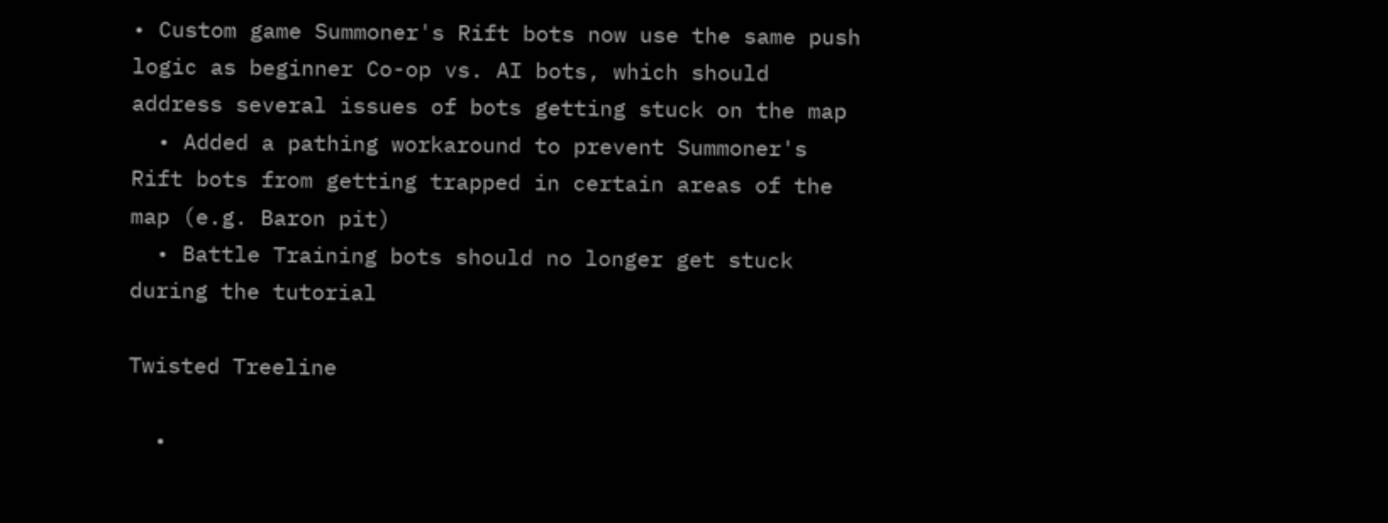• Custom game Summoner's Rift bots now use the same push logic as beginner Co-op vs. AI bots, which should address several issues of bots getting stuck on the map
  • Added a pathing workaround to prevent Summoner's Rift bots from getting trapped in certain areas of the map (e.g. Baron pit)
  • Battle Training bots should no longer get stuck during the tutorial

Twisted Treeline

  •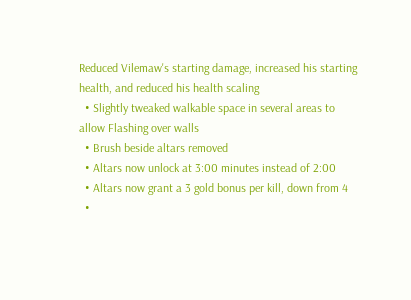Reduced Vilemaw's starting damage, increased his starting health, and reduced his health scaling
  • Slightly tweaked walkable space in several areas to allow Flashing over walls
  • Brush beside altars removed
  • Altars now unlock at 3:00 minutes instead of 2:00
  • Altars now grant a 3 gold bonus per kill, down from 4
  •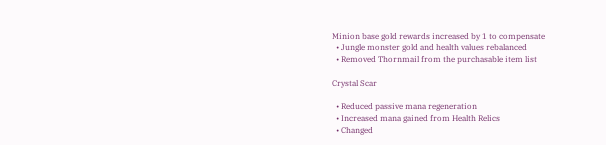Minion base gold rewards increased by 1 to compensate
  • Jungle monster gold and health values rebalanced
  • Removed Thornmail from the purchasable item list

Crystal Scar

  • Reduced passive mana regeneration
  • Increased mana gained from Health Relics
  • Changed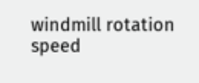windmill rotation speed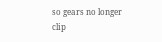so gears no longer clip